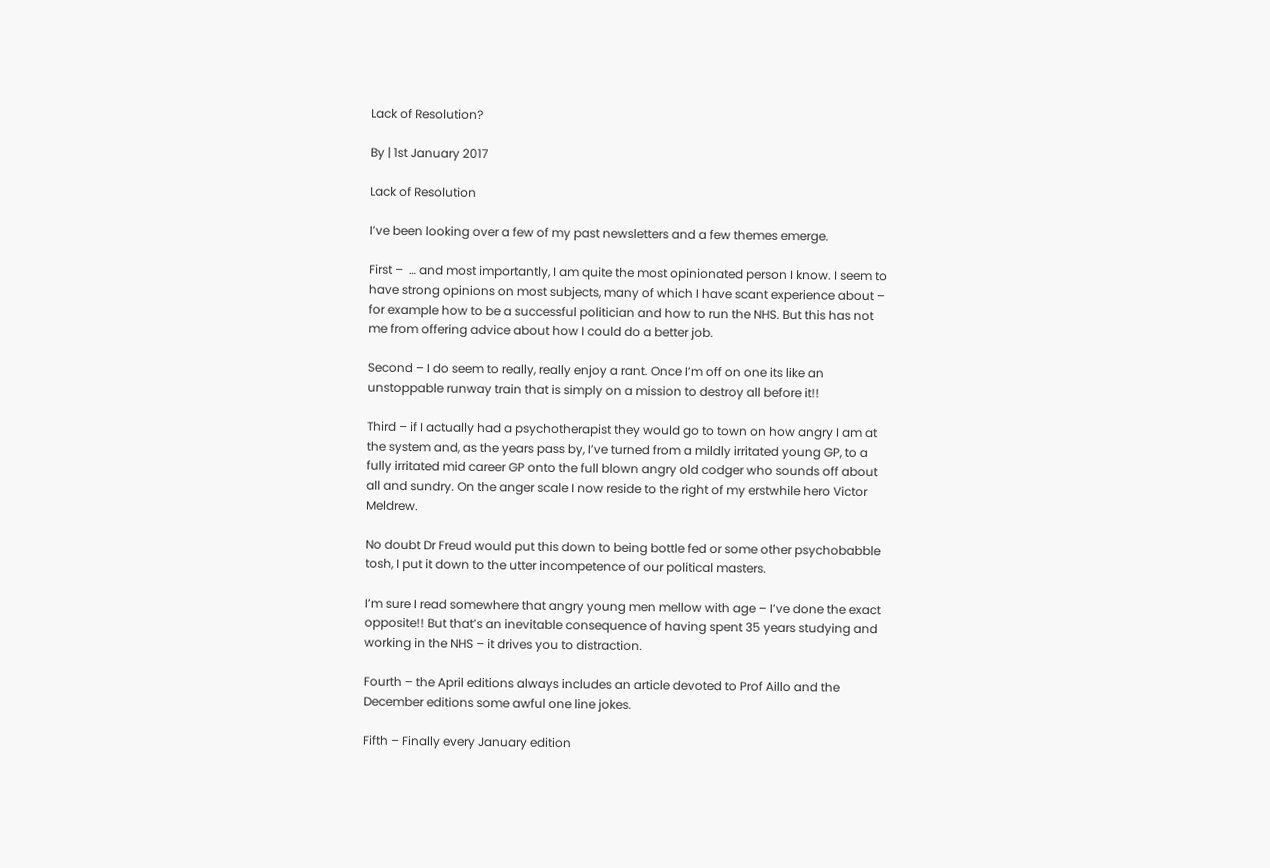Lack of Resolution?

By | 1st January 2017

Lack of Resolution

I’ve been looking over a few of my past newsletters and a few themes emerge.

First –  … and most importantly, I am quite the most opinionated person I know. I seem to have strong opinions on most subjects, many of which I have scant experience about – for example how to be a successful politician and how to run the NHS. But this has not me from offering advice about how I could do a better job.

Second – I do seem to really, really enjoy a rant. Once I’m off on one its like an unstoppable runway train that is simply on a mission to destroy all before it!!

Third – if I actually had a psychotherapist they would go to town on how angry I am at the system and, as the years pass by, I’ve turned from a mildly irritated young GP, to a fully irritated mid career GP onto the full blown angry old codger who sounds off about all and sundry. On the anger scale I now reside to the right of my erstwhile hero Victor Meldrew.

No doubt Dr Freud would put this down to being bottle fed or some other psychobabble tosh, I put it down to the utter incompetence of our political masters.

I’m sure I read somewhere that angry young men mellow with age – I’ve done the exact opposite!! But that’s an inevitable consequence of having spent 35 years studying and working in the NHS – it drives you to distraction.

Fourth – the April editions always includes an article devoted to Prof Aillo and the December editions some awful one line jokes.

Fifth – Finally every January edition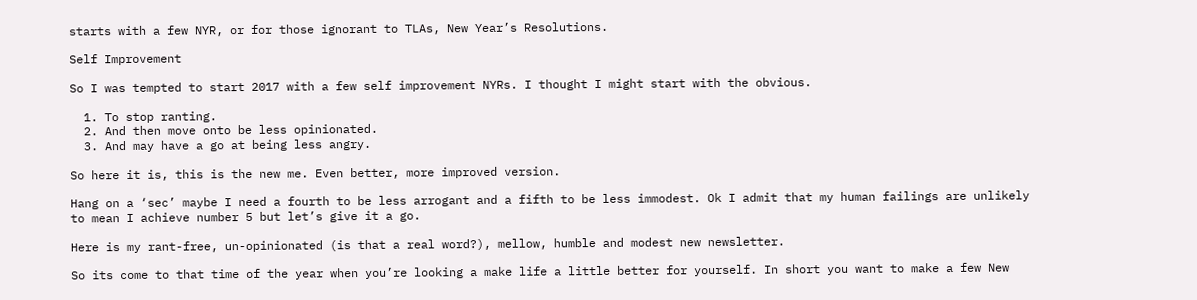starts with a few NYR, or for those ignorant to TLAs, New Year’s Resolutions.

Self Improvement

So I was tempted to start 2017 with a few self improvement NYRs. I thought I might start with the obvious.

  1. To stop ranting.
  2. And then move onto be less opinionated.
  3. And may have a go at being less angry.

So here it is, this is the new me. Even better, more improved version.

Hang on a ‘sec’ maybe I need a fourth to be less arrogant and a fifth to be less immodest. Ok I admit that my human failings are unlikely to mean I achieve number 5 but let’s give it a go.

Here is my rant-free, un-opinionated (is that a real word?), mellow, humble and modest new newsletter.

So its come to that time of the year when you’re looking a make life a little better for yourself. In short you want to make a few New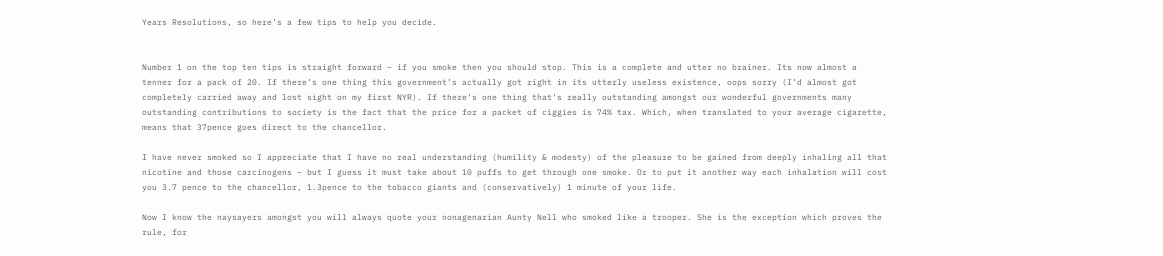Years Resolutions, so here’s a few tips to help you decide.


Number 1 on the top ten tips is straight forward – if you smoke then you should stop. This is a complete and utter no brainer. Its now almost a tenner for a pack of 20. If there’s one thing this government’s actually got right in its utterly useless existence, oops sorry (I’d almost got completely carried away and lost sight on my first NYR). If there’s one thing that’s really outstanding amongst our wonderful governments many outstanding contributions to society is the fact that the price for a packet of ciggies is 74% tax. Which, when translated to your average cigarette, means that 37pence goes direct to the chancellor.

I have never smoked so I appreciate that I have no real understanding (humility & modesty) of the pleasure to be gained from deeply inhaling all that nicotine and those carcinogens – but I guess it must take about 10 puffs to get through one smoke. Or to put it another way each inhalation will cost you 3.7 pence to the chancellor, 1.3pence to the tobacco giants and (conservatively) 1 minute of your life.

Now I know the naysayers amongst you will always quote your nonagenarian Aunty Nell who smoked like a trooper. She is the exception which proves the rule, for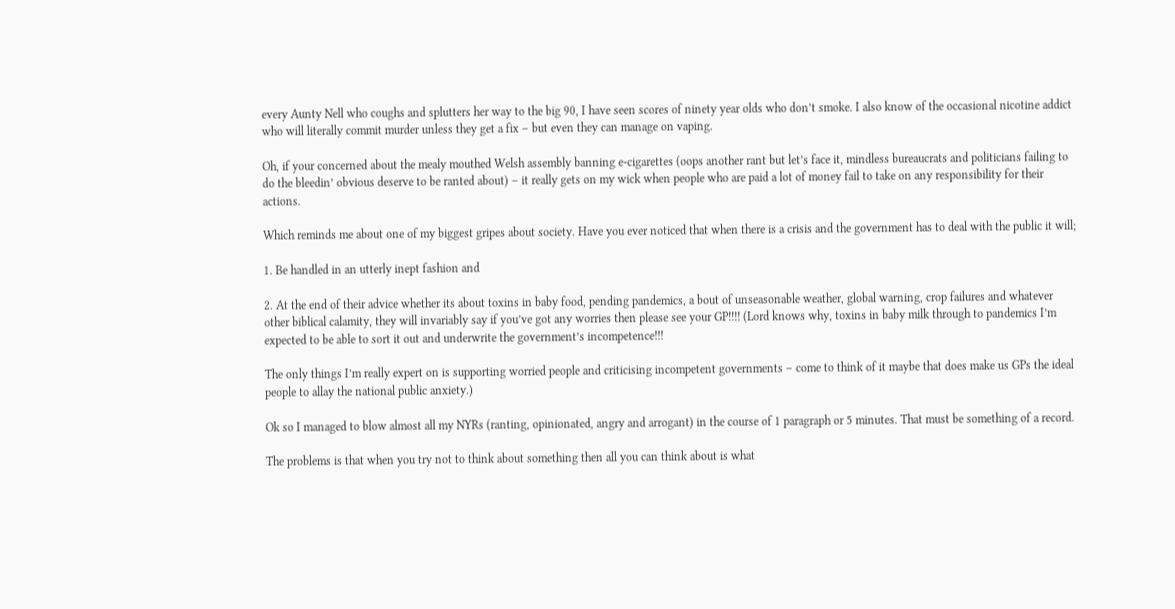every Aunty Nell who coughs and splutters her way to the big 90, I have seen scores of ninety year olds who don’t smoke. I also know of the occasional nicotine addict who will literally commit murder unless they get a fix – but even they can manage on vaping.

Oh, if your concerned about the mealy mouthed Welsh assembly banning e-cigarettes (oops another rant but let’s face it, mindless bureaucrats and politicians failing to do the bleedin’ obvious deserve to be ranted about) – it really gets on my wick when people who are paid a lot of money fail to take on any responsibility for their actions.

Which reminds me about one of my biggest gripes about society. Have you ever noticed that when there is a crisis and the government has to deal with the public it will;

1. Be handled in an utterly inept fashion and

2. At the end of their advice whether its about toxins in baby food, pending pandemics, a bout of unseasonable weather, global warning, crop failures and whatever other biblical calamity, they will invariably say if you’ve got any worries then please see your GP!!!! (Lord knows why, toxins in baby milk through to pandemics I’m expected to be able to sort it out and underwrite the government’s incompetence!!!

The only things I’m really expert on is supporting worried people and criticising incompetent governments – come to think of it maybe that does make us GPs the ideal people to allay the national public anxiety.)

Ok so I managed to blow almost all my NYRs (ranting, opinionated, angry and arrogant) in the course of 1 paragraph or 5 minutes. That must be something of a record.

The problems is that when you try not to think about something then all you can think about is what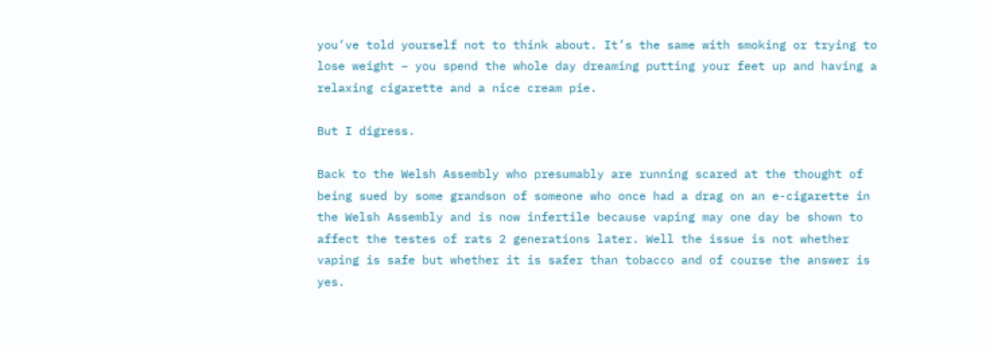you’ve told yourself not to think about. It’s the same with smoking or trying to lose weight – you spend the whole day dreaming putting your feet up and having a relaxing cigarette and a nice cream pie.

But I digress.

Back to the Welsh Assembly who presumably are running scared at the thought of being sued by some grandson of someone who once had a drag on an e-cigarette in the Welsh Assembly and is now infertile because vaping may one day be shown to affect the testes of rats 2 generations later. Well the issue is not whether vaping is safe but whether it is safer than tobacco and of course the answer is yes.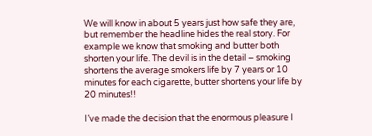We will know in about 5 years just how safe they are, but remember the headline hides the real story. For example we know that smoking and butter both shorten your life. The devil is in the detail – smoking shortens the average smokers life by 7 years or 10 minutes for each cigarette, butter shortens your life by 20 minutes!!

I’ve made the decision that the enormous pleasure I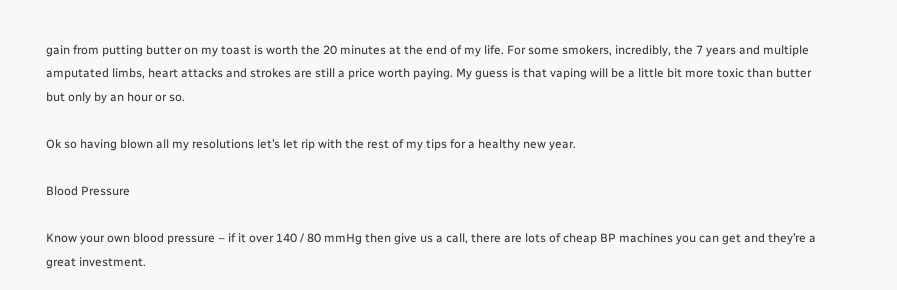gain from putting butter on my toast is worth the 20 minutes at the end of my life. For some smokers, incredibly, the 7 years and multiple amputated limbs, heart attacks and strokes are still a price worth paying. My guess is that vaping will be a little bit more toxic than butter but only by an hour or so.

Ok so having blown all my resolutions let’s let rip with the rest of my tips for a healthy new year.

Blood Pressure

Know your own blood pressure – if it over 140 / 80 mmHg then give us a call, there are lots of cheap BP machines you can get and they’re a great investment.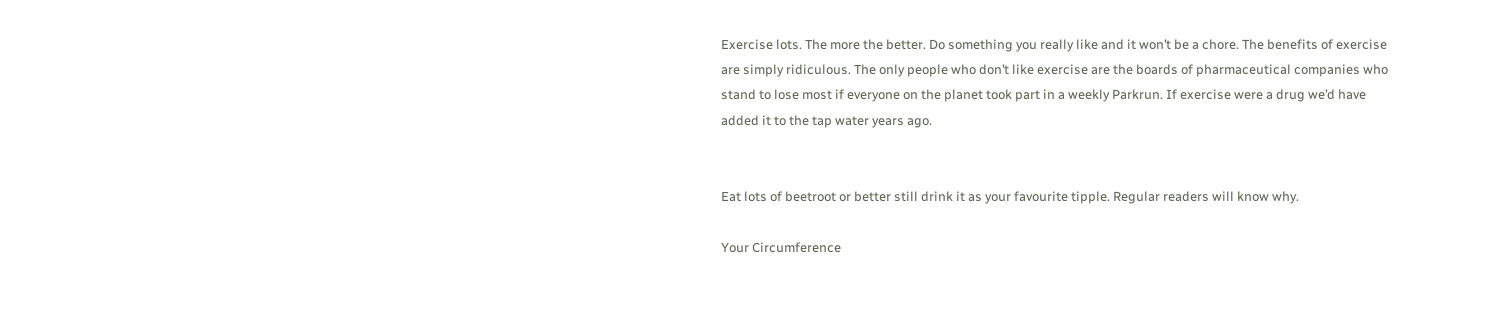Exercise lots. The more the better. Do something you really like and it won’t be a chore. The benefits of exercise are simply ridiculous. The only people who don’t like exercise are the boards of pharmaceutical companies who stand to lose most if everyone on the planet took part in a weekly Parkrun. If exercise were a drug we’d have added it to the tap water years ago.


Eat lots of beetroot or better still drink it as your favourite tipple. Regular readers will know why.

Your Circumference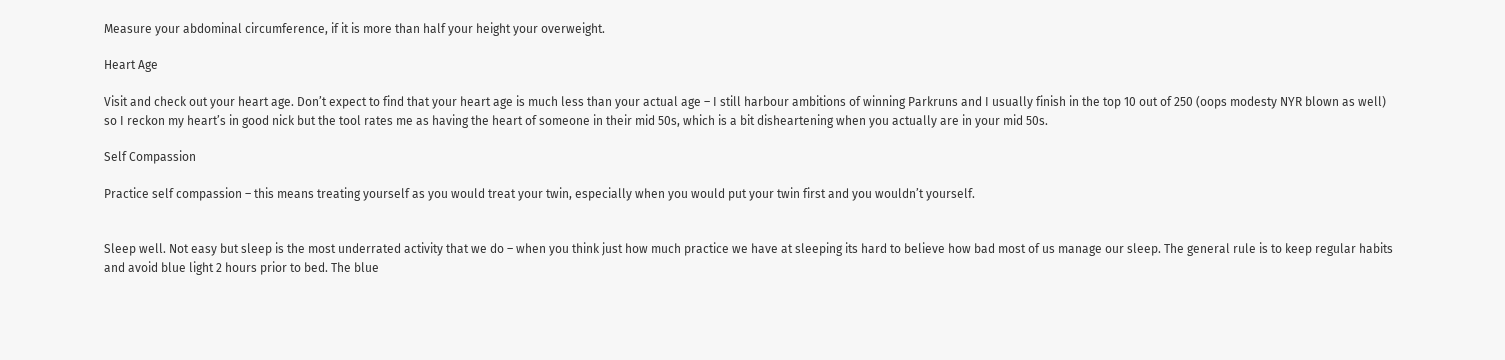Measure your abdominal circumference, if it is more than half your height your overweight.

Heart Age

Visit and check out your heart age. Don’t expect to find that your heart age is much less than your actual age – I still harbour ambitions of winning Parkruns and I usually finish in the top 10 out of 250 (oops modesty NYR blown as well) so I reckon my heart’s in good nick but the tool rates me as having the heart of someone in their mid 50s, which is a bit disheartening when you actually are in your mid 50s.

Self Compassion

Practice self compassion – this means treating yourself as you would treat your twin, especially when you would put your twin first and you wouldn’t yourself.


Sleep well. Not easy but sleep is the most underrated activity that we do – when you think just how much practice we have at sleeping its hard to believe how bad most of us manage our sleep. The general rule is to keep regular habits and avoid blue light 2 hours prior to bed. The blue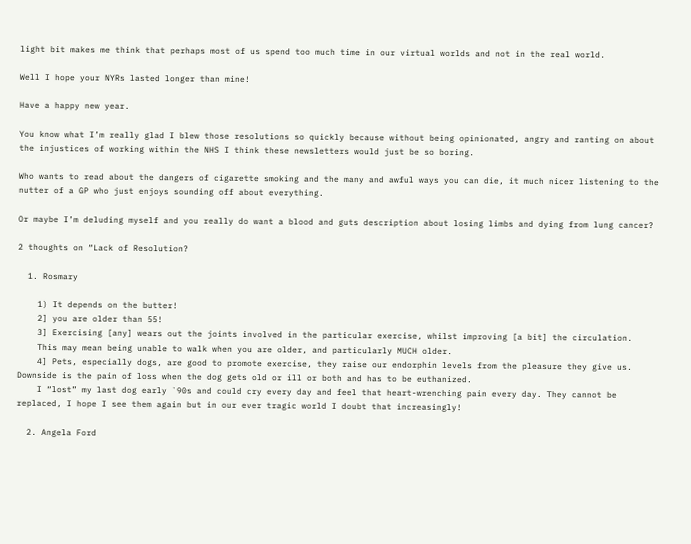light bit makes me think that perhaps most of us spend too much time in our virtual worlds and not in the real world.

Well I hope your NYRs lasted longer than mine!

Have a happy new year.

You know what I’m really glad I blew those resolutions so quickly because without being opinionated, angry and ranting on about the injustices of working within the NHS I think these newsletters would just be so boring.

Who wants to read about the dangers of cigarette smoking and the many and awful ways you can die, it much nicer listening to the nutter of a GP who just enjoys sounding off about everything.

Or maybe I’m deluding myself and you really do want a blood and guts description about losing limbs and dying from lung cancer?

2 thoughts on “Lack of Resolution?

  1. Rosmary

    1) It depends on the butter!
    2] you are older than 55!
    3] Exercising [any] wears out the joints involved in the particular exercise, whilst improving [a bit] the circulation.
    This may mean being unable to walk when you are older, and particularly MUCH older.
    4] Pets, especially dogs, are good to promote exercise, they raise our endorphin levels from the pleasure they give us. Downside is the pain of loss when the dog gets old or ill or both and has to be euthanized.
    I “lost” my last dog early `90s and could cry every day and feel that heart-wrenching pain every day. They cannot be replaced, I hope I see them again but in our ever tragic world I doubt that increasingly!

  2. Angela Ford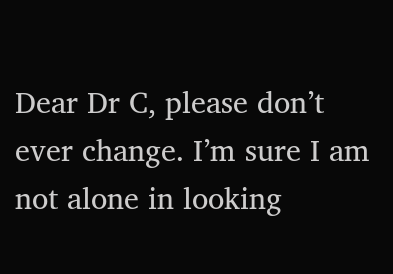Dear Dr C, please don’t ever change. I’m sure I am not alone in looking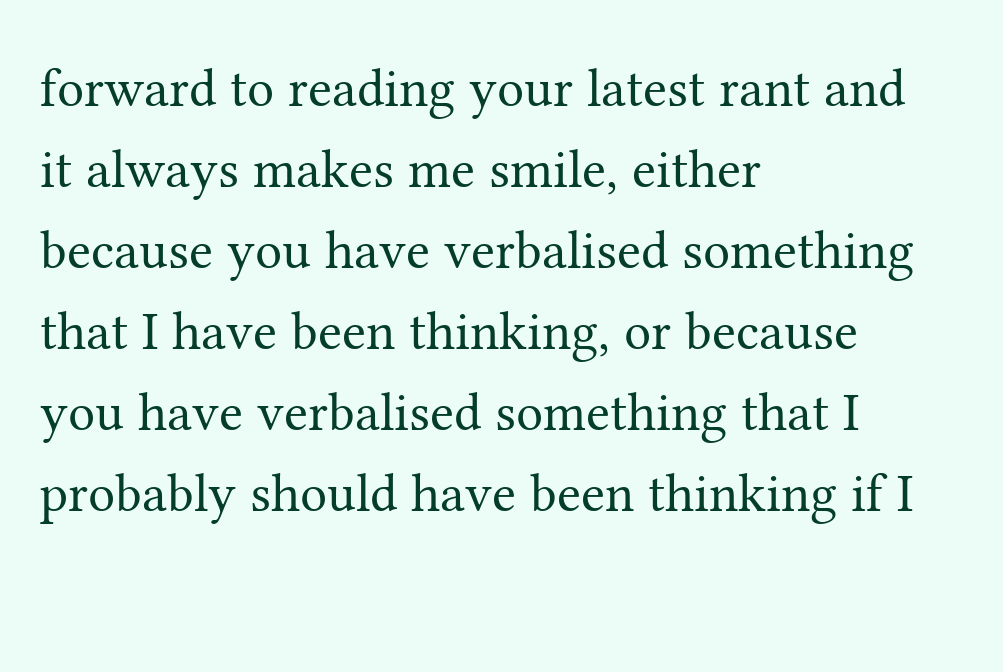forward to reading your latest rant and it always makes me smile, either because you have verbalised something that I have been thinking, or because you have verbalised something that I probably should have been thinking if I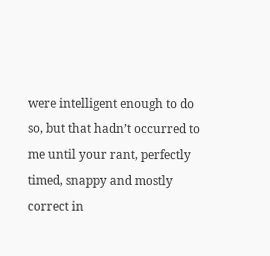were intelligent enough to do so, but that hadn’t occurred to me until your rant, perfectly timed, snappy and mostly correct in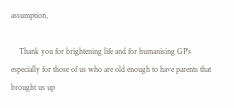assumption,

    Thank you for brightening life and for humanising GP’s especially for those of us who are old enough to have parents that brought us up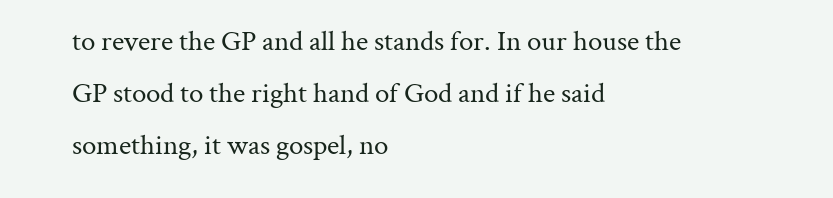to revere the GP and all he stands for. In our house the GP stood to the right hand of God and if he said something, it was gospel, no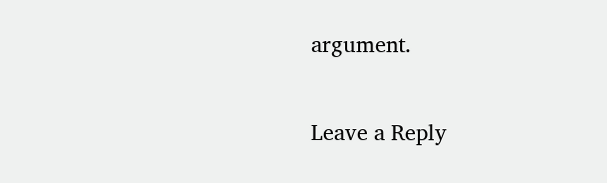argument.

Leave a Reply